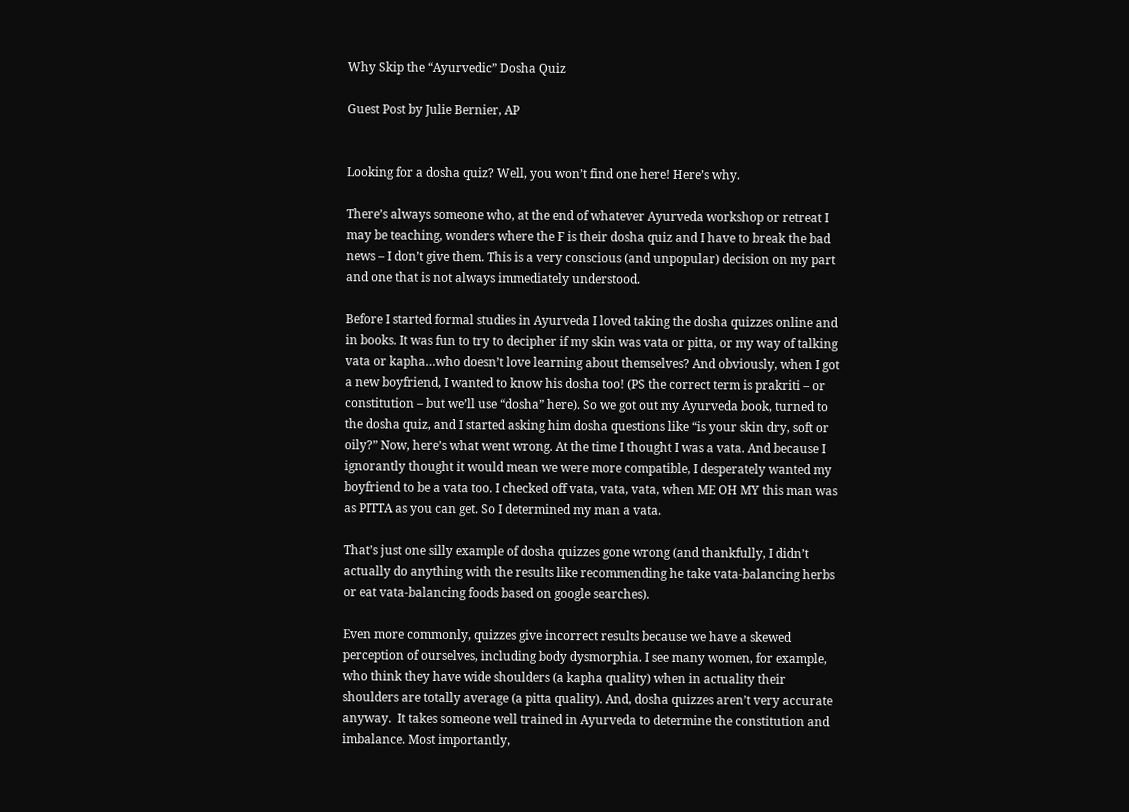Why Skip the “Ayurvedic” Dosha Quiz

Guest Post by Julie Bernier, AP


Looking for a dosha quiz? Well, you won’t find one here! Here’s why.

There’s always someone who, at the end of whatever Ayurveda workshop or retreat I may be teaching, wonders where the F is their dosha quiz and I have to break the bad news – I don’t give them. This is a very conscious (and unpopular) decision on my part and one that is not always immediately understood.

Before I started formal studies in Ayurveda I loved taking the dosha quizzes online and in books. It was fun to try to decipher if my skin was vata or pitta, or my way of talking vata or kapha…who doesn’t love learning about themselves? And obviously, when I got a new boyfriend, I wanted to know his dosha too! (PS the correct term is prakriti – or constitution – but we’ll use “dosha” here). So we got out my Ayurveda book, turned to the dosha quiz, and I started asking him dosha questions like “is your skin dry, soft or oily?” Now, here’s what went wrong. At the time I thought I was a vata. And because I ignorantly thought it would mean we were more compatible, I desperately wanted my boyfriend to be a vata too. I checked off vata, vata, vata, when ME OH MY this man was as PITTA as you can get. So I determined my man a vata.

That’s just one silly example of dosha quizzes gone wrong (and thankfully, I didn’t actually do anything with the results like recommending he take vata-balancing herbs or eat vata-balancing foods based on google searches).

Even more commonly, quizzes give incorrect results because we have a skewed perception of ourselves, including body dysmorphia. I see many women, for example, who think they have wide shoulders (a kapha quality) when in actuality their shoulders are totally average (a pitta quality). And, dosha quizzes aren’t very accurate anyway.  It takes someone well trained in Ayurveda to determine the constitution and imbalance. Most importantly,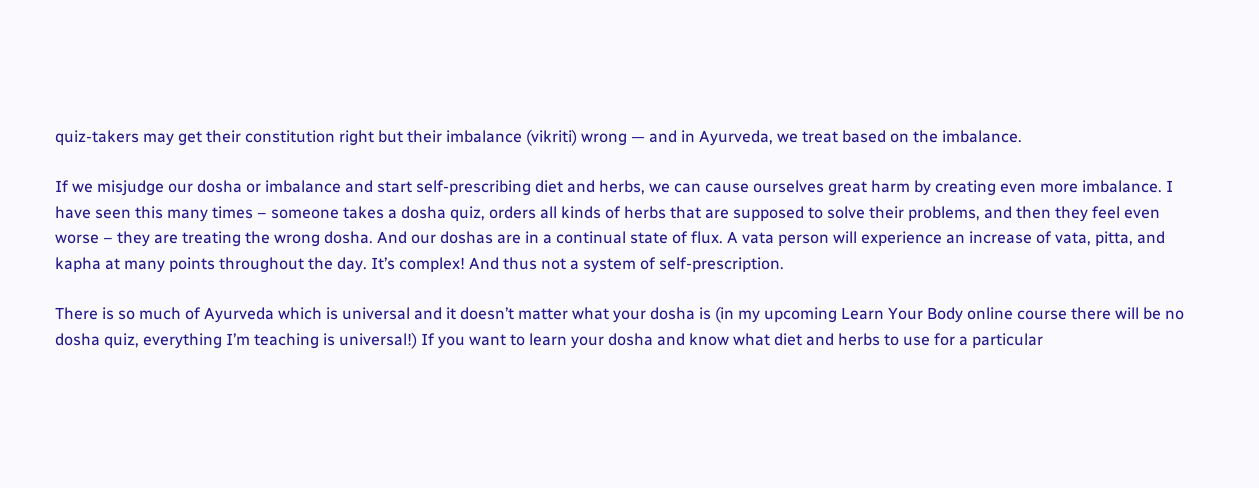quiz-takers may get their constitution right but their imbalance (vikriti) wrong — and in Ayurveda, we treat based on the imbalance.

If we misjudge our dosha or imbalance and start self-prescribing diet and herbs, we can cause ourselves great harm by creating even more imbalance. I have seen this many times – someone takes a dosha quiz, orders all kinds of herbs that are supposed to solve their problems, and then they feel even worse – they are treating the wrong dosha. And our doshas are in a continual state of flux. A vata person will experience an increase of vata, pitta, and kapha at many points throughout the day. It’s complex! And thus not a system of self-prescription.

There is so much of Ayurveda which is universal and it doesn’t matter what your dosha is (in my upcoming Learn Your Body online course there will be no dosha quiz, everything I’m teaching is universal!) If you want to learn your dosha and know what diet and herbs to use for a particular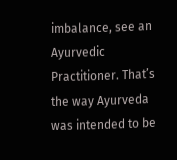imbalance, see an Ayurvedic Practitioner. That’s the way Ayurveda was intended to be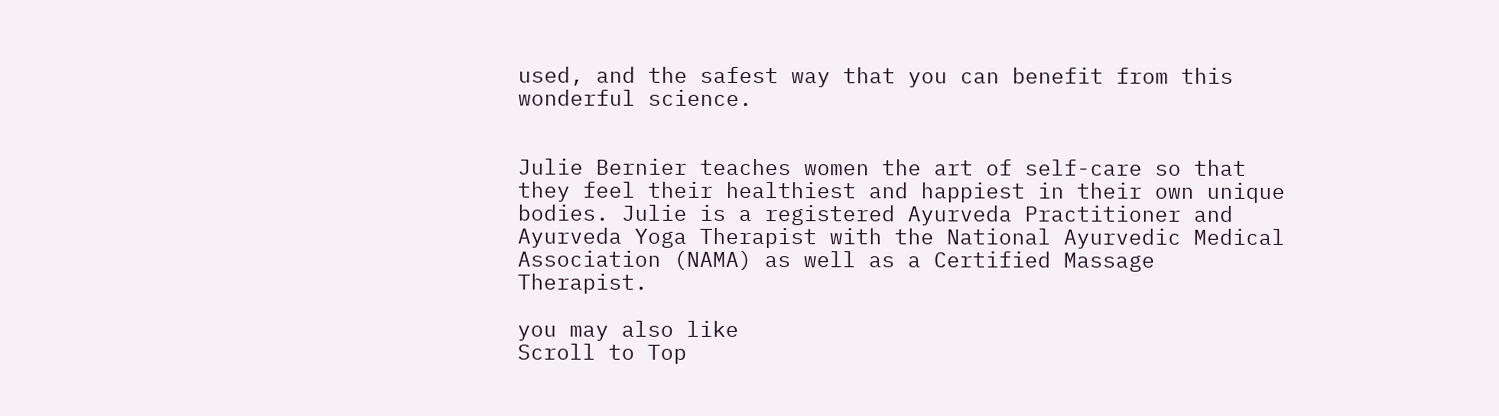used, and the safest way that you can benefit from this wonderful science.


Julie Bernier teaches women the art of self-care so that they feel their healthiest and happiest in their own unique bodies. Julie is a registered Ayurveda Practitioner and Ayurveda Yoga Therapist with the National Ayurvedic Medical Association (NAMA) as well as a Certified Massage Therapist.

you may also like
Scroll to Top